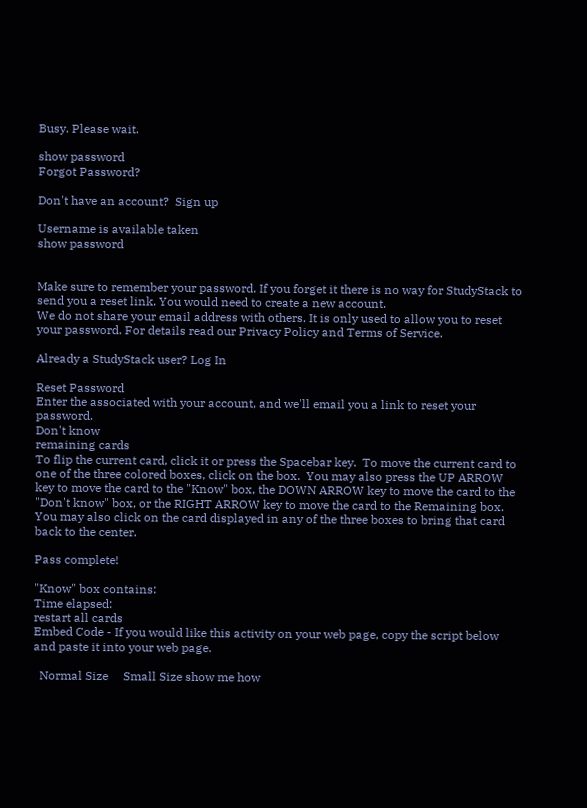Busy. Please wait.

show password
Forgot Password?

Don't have an account?  Sign up

Username is available taken
show password


Make sure to remember your password. If you forget it there is no way for StudyStack to send you a reset link. You would need to create a new account.
We do not share your email address with others. It is only used to allow you to reset your password. For details read our Privacy Policy and Terms of Service.

Already a StudyStack user? Log In

Reset Password
Enter the associated with your account, and we'll email you a link to reset your password.
Don't know
remaining cards
To flip the current card, click it or press the Spacebar key.  To move the current card to one of the three colored boxes, click on the box.  You may also press the UP ARROW key to move the card to the "Know" box, the DOWN ARROW key to move the card to the "Don't know" box, or the RIGHT ARROW key to move the card to the Remaining box.  You may also click on the card displayed in any of the three boxes to bring that card back to the center.

Pass complete!

"Know" box contains:
Time elapsed:
restart all cards
Embed Code - If you would like this activity on your web page, copy the script below and paste it into your web page.

  Normal Size     Small Size show me how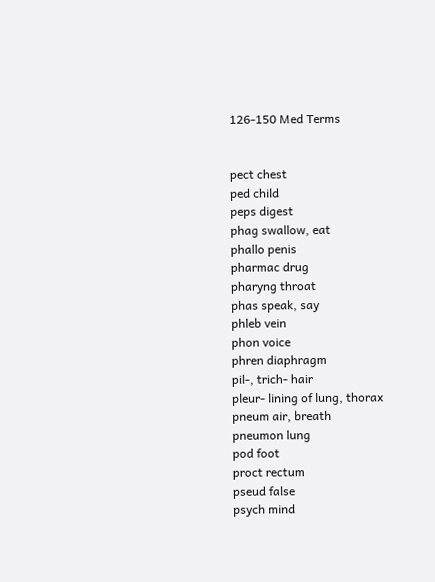126-150 Med Terms


pect chest
ped child
peps digest
phag swallow, eat
phallo penis
pharmac drug
pharyng throat
phas speak, say
phleb vein
phon voice
phren diaphragm
pil-, trich- hair
pleur- lining of lung, thorax
pneum air, breath
pneumon lung
pod foot
proct rectum
pseud false
psych mind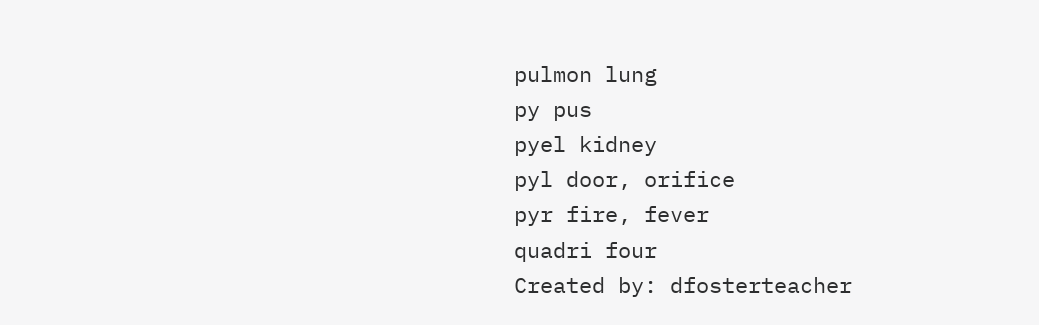pulmon lung
py pus
pyel kidney
pyl door, orifice
pyr fire, fever
quadri four
Created by: dfosterteacher